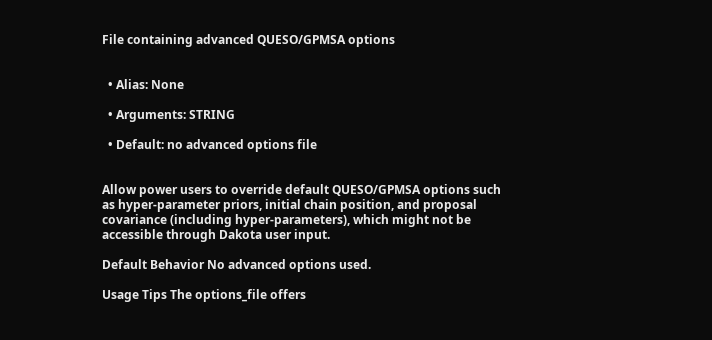File containing advanced QUESO/GPMSA options


  • Alias: None

  • Arguments: STRING

  • Default: no advanced options file


Allow power users to override default QUESO/GPMSA options such as hyper-parameter priors, initial chain position, and proposal covariance (including hyper-parameters), which might not be accessible through Dakota user input.

Default Behavior No advanced options used.

Usage Tips The options_file offers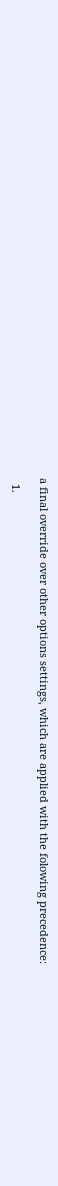a final override over other options settings, which are applied with the folowing precedence:

  1.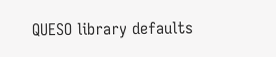QUESO library defaults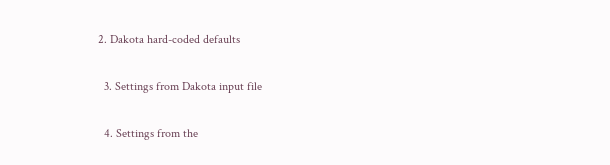2. Dakota hard-coded defaults

  3. Settings from Dakota input file

  4. Settings from the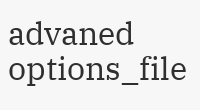advaned options_file